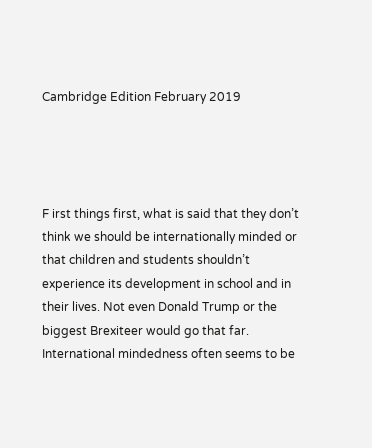Cambridge Edition February 2019




F irst things first, what is said that they don’t think we should be internationally minded or that children and students shouldn’t experience its development in school and in their lives. Not even Donald Trump or the biggest Brexiteer would go that far. International mindedness often seems to be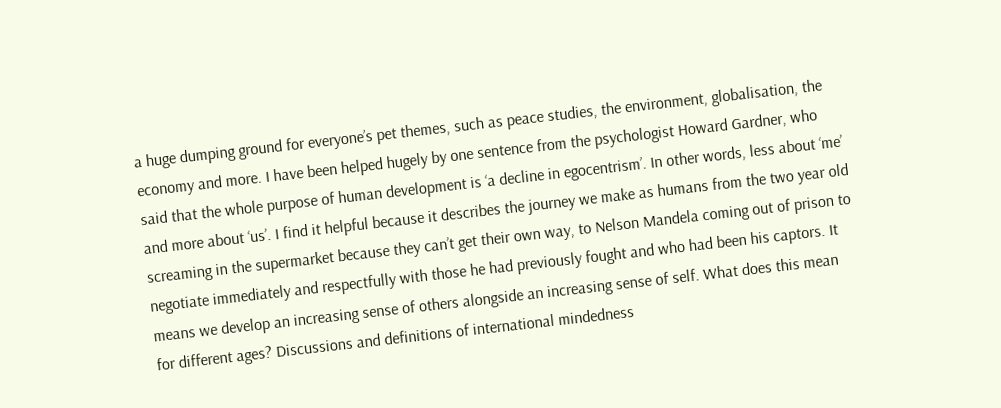a huge dumping ground for everyone’s pet themes, such as peace studies, the environment, globalisation, the economy and more. I have been helped hugely by one sentence from the psychologist Howard Gardner, who said that the whole purpose of human development is ‘a decline in egocentrism’. In other words, less about ‘me’ and more about ‘us’. I find it helpful because it describes the journey we make as humans from the two year old screaming in the supermarket because they can’t get their own way, to Nelson Mandela coming out of prison to negotiate immediately and respectfully with those he had previously fought and who had been his captors. It means we develop an increasing sense of others alongside an increasing sense of self. What does this mean for different ages? Discussions and definitions of international mindedness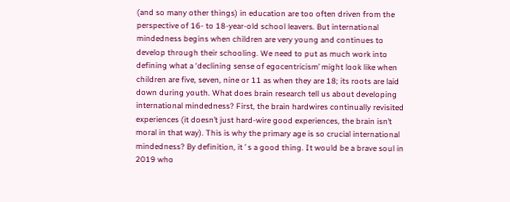(and so many other things) in education are too often driven from the perspective of 16- to 18-year-old school leavers. But international mindedness begins when children are very young and continues to develop through their schooling. We need to put as much work into defining what a ‘declining sense of egocentricism’ might look like when children are five, seven, nine or 11 as when they are 18; its roots are laid down during youth. What does brain research tell us about developing international mindedness? First, the brain hardwires continually revisited experiences (it doesn’t just hard-wire good experiences, the brain isn’t moral in that way). This is why the primary age is so crucial international mindedness? By definition, it ’ s a good thing. It would be a brave soul in 2019 who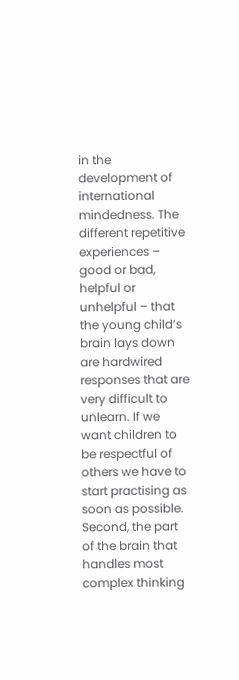in the development of international mindedness. The different repetitive experiences – good or bad, helpful or unhelpful – that the young child’s brain lays down are hardwired responses that are very difficult to unlearn. If we want children to be respectful of others we have to start practising as soon as possible. Second, the part of the brain that handles most complex thinking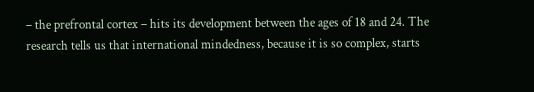– the prefrontal cortex – hits its development between the ages of 18 and 24. The research tells us that international mindedness, because it is so complex, starts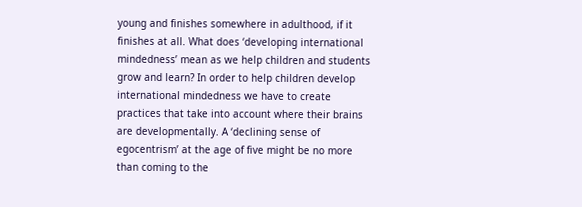young and finishes somewhere in adulthood, if it finishes at all. What does ‘developing international mindedness’ mean as we help children and students grow and learn? In order to help children develop international mindedness we have to create practices that take into account where their brains are developmentally. A ‘declining sense of egocentrism’ at the age of five might be no more than coming to the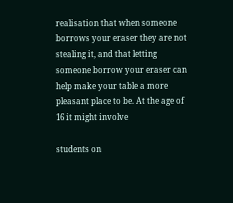realisation that when someone borrows your eraser they are not stealing it, and that letting someone borrow your eraser can help make your table a more pleasant place to be. At the age of 16 it might involve

students on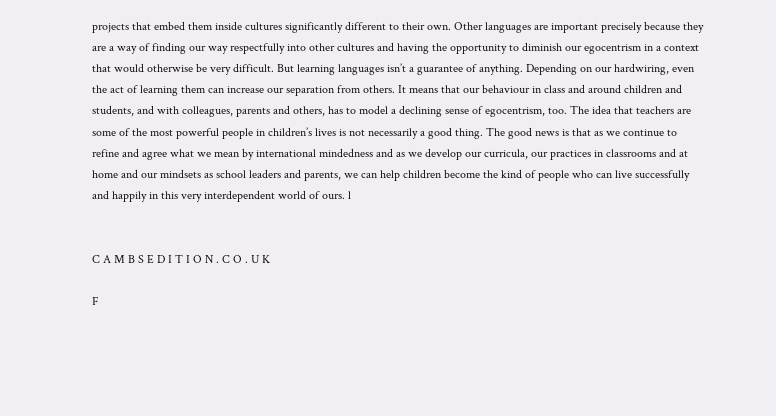projects that embed them inside cultures significantly different to their own. Other languages are important precisely because they are a way of finding our way respectfully into other cultures and having the opportunity to diminish our egocentrism in a context that would otherwise be very difficult. But learning languages isn’t a guarantee of anything. Depending on our hardwiring, even the act of learning them can increase our separation from others. It means that our behaviour in class and around children and students, and with colleagues, parents and others, has to model a declining sense of egocentrism, too. The idea that teachers are some of the most powerful people in children’s lives is not necessarily a good thing. The good news is that as we continue to refine and agree what we mean by international mindedness and as we develop our curricula, our practices in classrooms and at home and our mindsets as school leaders and parents, we can help children become the kind of people who can live successfully and happily in this very interdependent world of ours. l


C A M B S E D I T I O N . C O . U K

F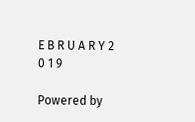E B R U A R Y 2 0 1 9

Powered by